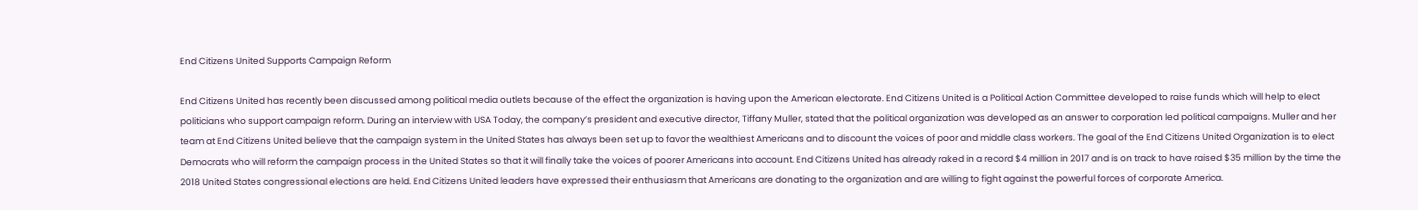End Citizens United Supports Campaign Reform

End Citizens United has recently been discussed among political media outlets because of the effect the organization is having upon the American electorate. End Citizens United is a Political Action Committee developed to raise funds which will help to elect politicians who support campaign reform. During an interview with USA Today, the company’s president and executive director, Tiffany Muller, stated that the political organization was developed as an answer to corporation led political campaigns. Muller and her team at End Citizens United believe that the campaign system in the United States has always been set up to favor the wealthiest Americans and to discount the voices of poor and middle class workers. The goal of the End Citizens United Organization is to elect Democrats who will reform the campaign process in the United States so that it will finally take the voices of poorer Americans into account. End Citizens United has already raked in a record $4 million in 2017 and is on track to have raised $35 million by the time the 2018 United States congressional elections are held. End Citizens United leaders have expressed their enthusiasm that Americans are donating to the organization and are willing to fight against the powerful forces of corporate America.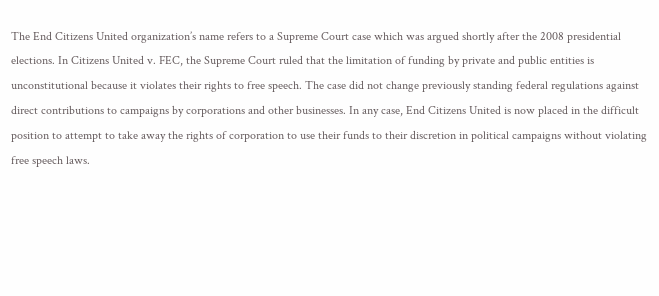The End Citizens United organization’s name refers to a Supreme Court case which was argued shortly after the 2008 presidential elections. In Citizens United v. FEC, the Supreme Court ruled that the limitation of funding by private and public entities is unconstitutional because it violates their rights to free speech. The case did not change previously standing federal regulations against direct contributions to campaigns by corporations and other businesses. In any case, End Citizens United is now placed in the difficult position to attempt to take away the rights of corporation to use their funds to their discretion in political campaigns without violating free speech laws.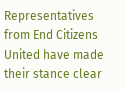Representatives from End Citizens United have made their stance clear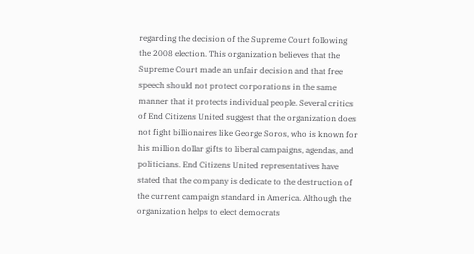regarding the decision of the Supreme Court following the 2008 election. This organization believes that the Supreme Court made an unfair decision and that free speech should not protect corporations in the same manner that it protects individual people. Several critics of End Citizens United suggest that the organization does not fight billionaires like George Soros, who is known for his million dollar gifts to liberal campaigns, agendas, and politicians. End Citizens United representatives have stated that the company is dedicate to the destruction of the current campaign standard in America. Although the organization helps to elect democrats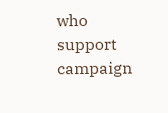who support campaign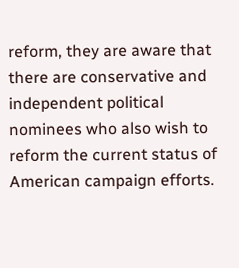reform, they are aware that there are conservative and independent political nominees who also wish to reform the current status of American campaign efforts.